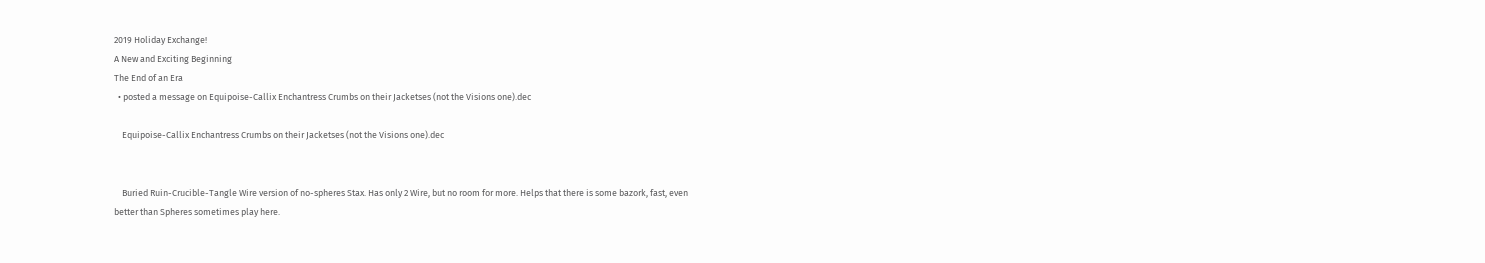2019 Holiday Exchange!
A New and Exciting Beginning
The End of an Era
  • posted a message on Equipoise-Callix Enchantress Crumbs on their Jacketses (not the Visions one).dec

    Equipoise-Callix Enchantress Crumbs on their Jacketses (not the Visions one).dec


    Buried Ruin-Crucible-Tangle Wire version of no-spheres Stax. Has only 2 Wire, but no room for more. Helps that there is some bazork, fast, even better than Spheres sometimes play here.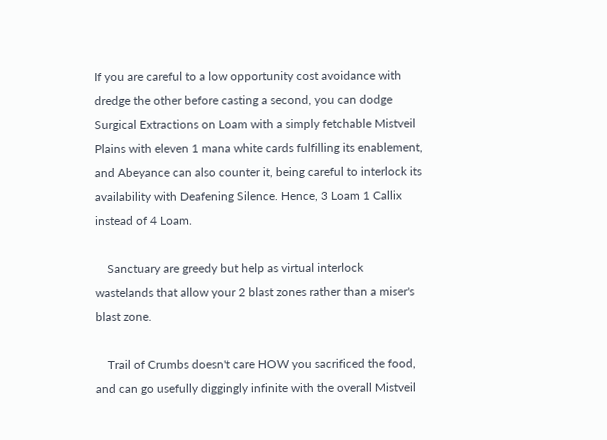If you are careful to a low opportunity cost avoidance with dredge the other before casting a second, you can dodge Surgical Extractions on Loam with a simply fetchable Mistveil Plains with eleven 1 mana white cards fulfilling its enablement, and Abeyance can also counter it, being careful to interlock its availability with Deafening Silence. Hence, 3 Loam 1 Callix instead of 4 Loam.

    Sanctuary are greedy but help as virtual interlock wastelands that allow your 2 blast zones rather than a miser's blast zone.

    Trail of Crumbs doesn't care HOW you sacrificed the food, and can go usefully diggingly infinite with the overall Mistveil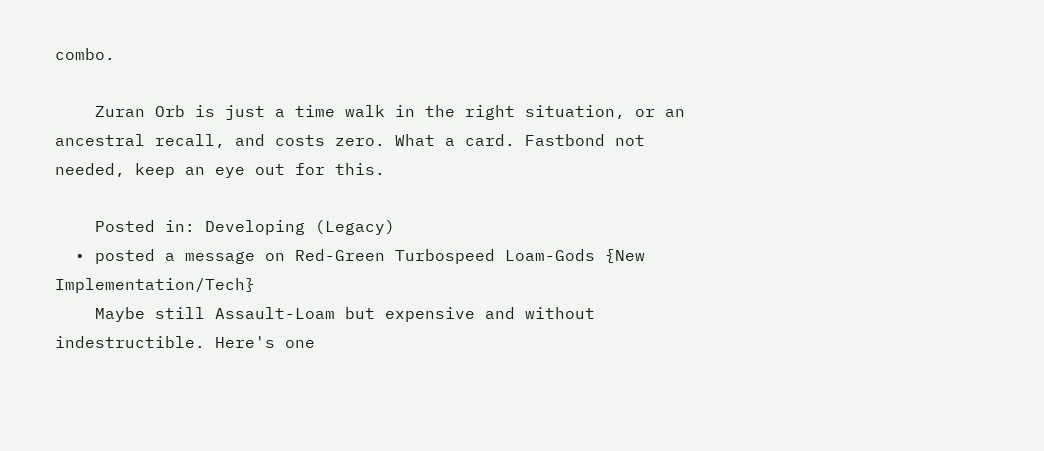combo.

    Zuran Orb is just a time walk in the right situation, or an ancestral recall, and costs zero. What a card. Fastbond not needed, keep an eye out for this.

    Posted in: Developing (Legacy)
  • posted a message on Red-Green Turbospeed Loam-Gods {New Implementation/Tech}
    Maybe still Assault-Loam but expensive and without indestructible. Here's one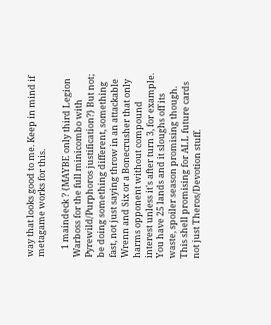way that looks good to me. Keep in mind if metagame works for this.

    1 maindeck ? {MAYBE only third Legion Warboss for the full minicombo with Pyrewild/Purphoros justification?} But not; be doing something different, something fast, not just saying throw in an attackable Wrenn and Six or a Bonecrusher that only harms opponent without compound interest unless it's after turn 3, for example. You have 25 lands and it sloughs off its waste, spoiler season promising though. This shell promising for ALL future cards not just Theros/Devotion stuff.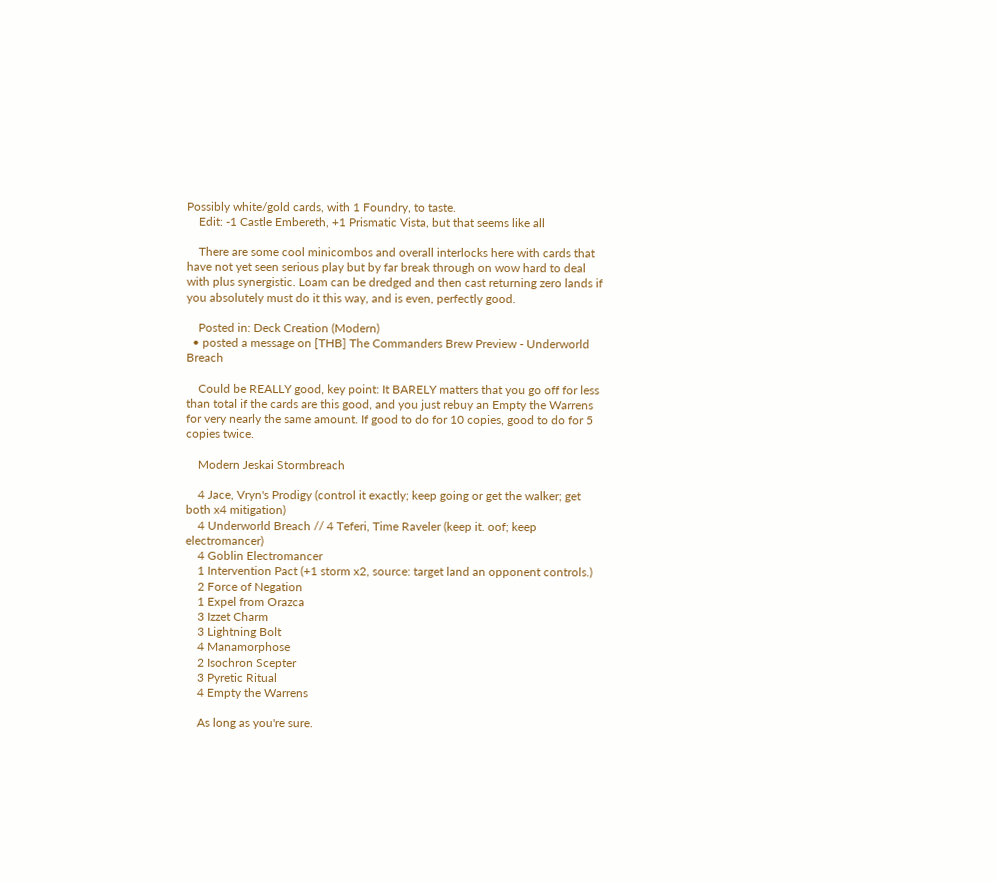Possibly white/gold cards, with 1 Foundry, to taste.
    Edit: -1 Castle Embereth, +1 Prismatic Vista, but that seems like all

    There are some cool minicombos and overall interlocks here with cards that have not yet seen serious play but by far break through on wow hard to deal with plus synergistic. Loam can be dredged and then cast returning zero lands if you absolutely must do it this way, and is even, perfectly good.

    Posted in: Deck Creation (Modern)
  • posted a message on [THB] The Commanders Brew Preview - Underworld Breach

    Could be REALLY good, key point: It BARELY matters that you go off for less than total if the cards are this good, and you just rebuy an Empty the Warrens for very nearly the same amount. If good to do for 10 copies, good to do for 5 copies twice.

    Modern Jeskai Stormbreach

    4 Jace, Vryn's Prodigy (control it exactly; keep going or get the walker; get both x4 mitigation)
    4 Underworld Breach // 4 Teferi, Time Raveler (keep it. oof; keep electromancer)
    4 Goblin Electromancer
    1 Intervention Pact (+1 storm x2, source: target land an opponent controls.)
    2 Force of Negation
    1 Expel from Orazca
    3 Izzet Charm
    3 Lightning Bolt
    4 Manamorphose
    2 Isochron Scepter
    3 Pyretic Ritual
    4 Empty the Warrens

    As long as you're sure.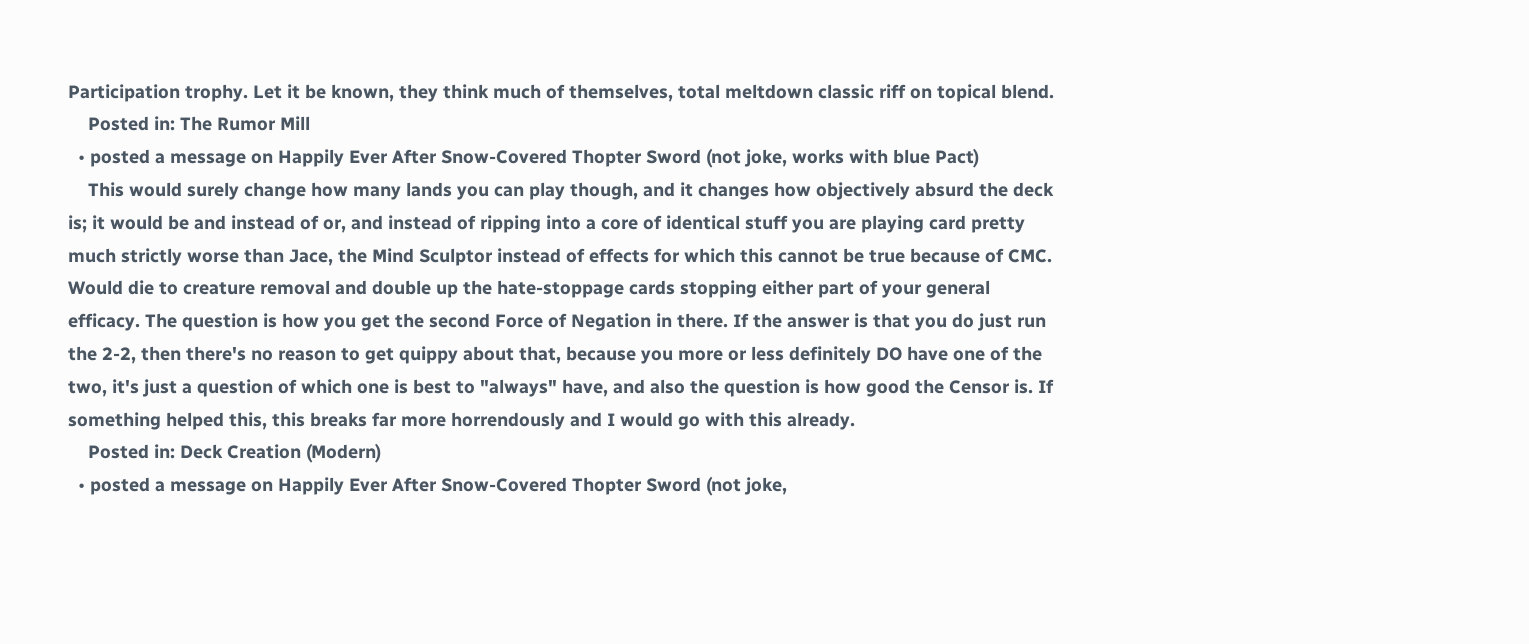Participation trophy. Let it be known, they think much of themselves, total meltdown classic riff on topical blend.
    Posted in: The Rumor Mill
  • posted a message on Happily Ever After Snow-Covered Thopter Sword (not joke, works with blue Pact)
    This would surely change how many lands you can play though, and it changes how objectively absurd the deck is; it would be and instead of or, and instead of ripping into a core of identical stuff you are playing card pretty much strictly worse than Jace, the Mind Sculptor instead of effects for which this cannot be true because of CMC. Would die to creature removal and double up the hate-stoppage cards stopping either part of your general efficacy. The question is how you get the second Force of Negation in there. If the answer is that you do just run the 2-2, then there's no reason to get quippy about that, because you more or less definitely DO have one of the two, it's just a question of which one is best to "always" have, and also the question is how good the Censor is. If something helped this, this breaks far more horrendously and I would go with this already.
    Posted in: Deck Creation (Modern)
  • posted a message on Happily Ever After Snow-Covered Thopter Sword (not joke,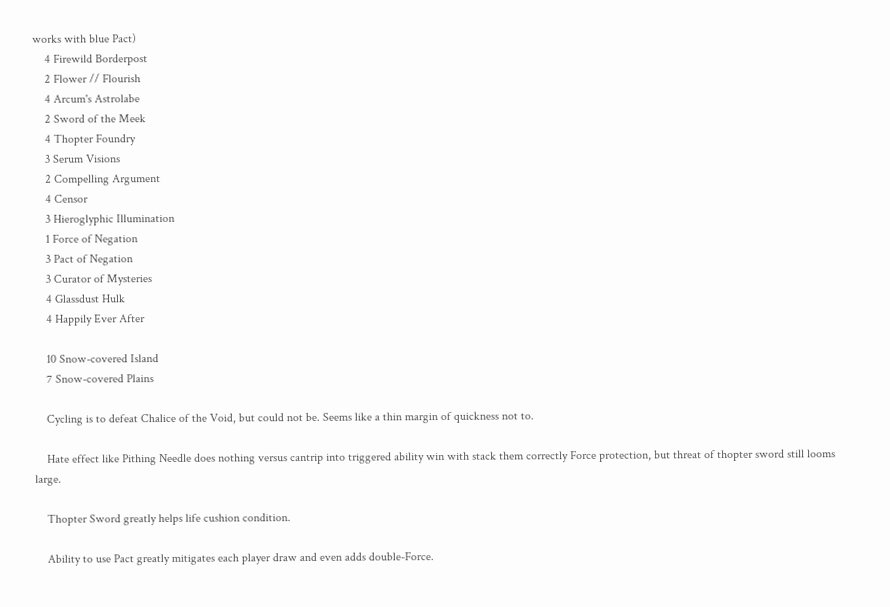works with blue Pact)
    4 Firewild Borderpost
    2 Flower // Flourish
    4 Arcum's Astrolabe
    2 Sword of the Meek
    4 Thopter Foundry
    3 Serum Visions
    2 Compelling Argument
    4 Censor
    3 Hieroglyphic Illumination
    1 Force of Negation
    3 Pact of Negation
    3 Curator of Mysteries
    4 Glassdust Hulk
    4 Happily Ever After

    10 Snow-covered Island
    7 Snow-covered Plains

    Cycling is to defeat Chalice of the Void, but could not be. Seems like a thin margin of quickness not to.

    Hate effect like Pithing Needle does nothing versus cantrip into triggered ability win with stack them correctly Force protection, but threat of thopter sword still looms large.

    Thopter Sword greatly helps life cushion condition.

    Ability to use Pact greatly mitigates each player draw and even adds double-Force.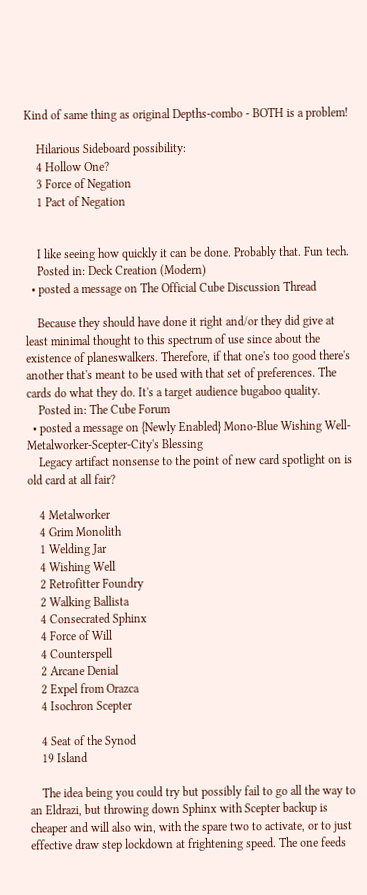Kind of same thing as original Depths-combo - BOTH is a problem!

    Hilarious Sideboard possibility:
    4 Hollow One?
    3 Force of Negation
    1 Pact of Negation


    I like seeing how quickly it can be done. Probably that. Fun tech.
    Posted in: Deck Creation (Modern)
  • posted a message on The Official Cube Discussion Thread

    Because they should have done it right and/or they did give at least minimal thought to this spectrum of use since about the existence of planeswalkers. Therefore, if that one's too good there's another that's meant to be used with that set of preferences. The cards do what they do. It's a target audience bugaboo quality.
    Posted in: The Cube Forum
  • posted a message on {Newly Enabled} Mono-Blue Wishing Well-Metalworker-Scepter-City's Blessing
    Legacy artifact nonsense to the point of new card spotlight on is old card at all fair?

    4 Metalworker
    4 Grim Monolith
    1 Welding Jar
    4 Wishing Well
    2 Retrofitter Foundry
    2 Walking Ballista
    4 Consecrated Sphinx
    4 Force of Will
    4 Counterspell
    2 Arcane Denial
    2 Expel from Orazca
    4 Isochron Scepter

    4 Seat of the Synod
    19 Island

    The idea being you could try but possibly fail to go all the way to an Eldrazi, but throwing down Sphinx with Scepter backup is cheaper and will also win, with the spare two to activate, or to just effective draw step lockdown at frightening speed. The one feeds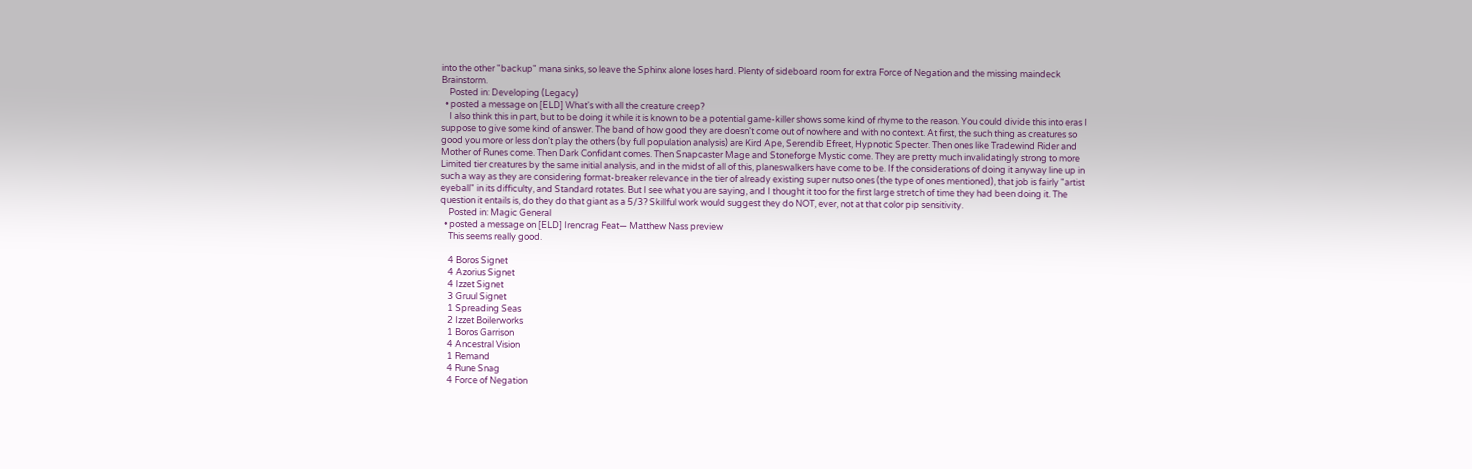into the other "backup" mana sinks, so leave the Sphinx alone loses hard. Plenty of sideboard room for extra Force of Negation and the missing maindeck Brainstorm.
    Posted in: Developing (Legacy)
  • posted a message on [ELD] What's with all the creature creep?
    I also think this in part, but to be doing it while it is known to be a potential game-killer shows some kind of rhyme to the reason. You could divide this into eras I suppose to give some kind of answer. The band of how good they are doesn't come out of nowhere and with no context. At first, the such thing as creatures so good you more or less don't play the others (by full population analysis) are Kird Ape, Serendib Efreet, Hypnotic Specter. Then ones like Tradewind Rider and Mother of Runes come. Then Dark Confidant comes. Then Snapcaster Mage and Stoneforge Mystic come. They are pretty much invalidatingly strong to more Limited tier creatures by the same initial analysis, and in the midst of all of this, planeswalkers have come to be. If the considerations of doing it anyway line up in such a way as they are considering format-breaker relevance in the tier of already existing super nutso ones (the type of ones mentioned), that job is fairly "artist eyeball" in its difficulty, and Standard rotates. But I see what you are saying, and I thought it too for the first large stretch of time they had been doing it. The question it entails is, do they do that giant as a 5/3? Skillful work would suggest they do NOT, ever, not at that color pip sensitivity.
    Posted in: Magic General
  • posted a message on [ELD] Irencrag Feat— Matthew Nass preview
    This seems really good.

    4 Boros Signet
    4 Azorius Signet
    4 Izzet Signet
    3 Gruul Signet
    1 Spreading Seas
    2 Izzet Boilerworks
    1 Boros Garrison
    4 Ancestral Vision
    1 Remand
    4 Rune Snag
    4 Force of Negation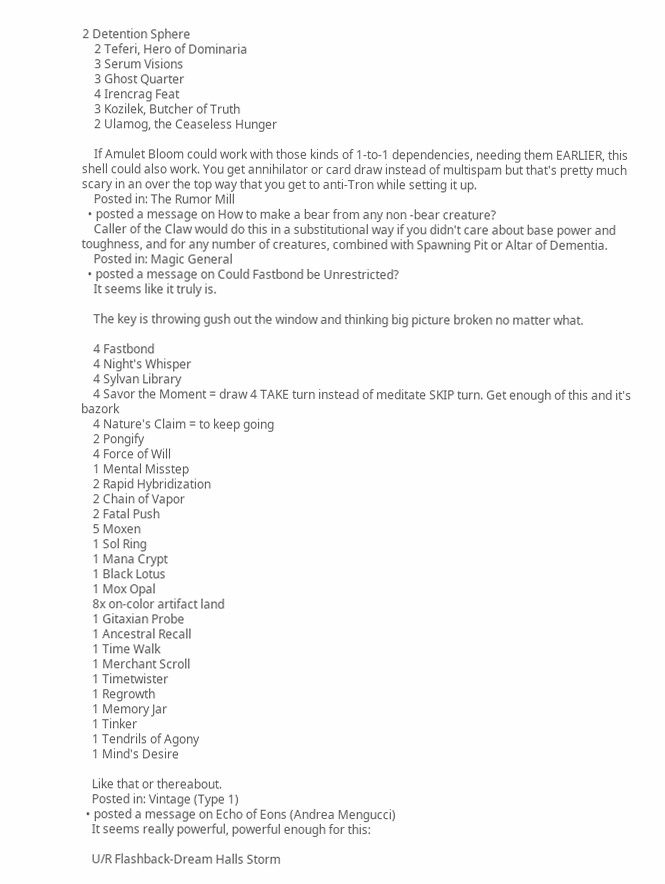2 Detention Sphere
    2 Teferi, Hero of Dominaria
    3 Serum Visions
    3 Ghost Quarter
    4 Irencrag Feat
    3 Kozilek, Butcher of Truth
    2 Ulamog, the Ceaseless Hunger

    If Amulet Bloom could work with those kinds of 1-to-1 dependencies, needing them EARLIER, this shell could also work. You get annihilator or card draw instead of multispam but that's pretty much scary in an over the top way that you get to anti-Tron while setting it up.
    Posted in: The Rumor Mill
  • posted a message on How to make a bear from any non -bear creature?
    Caller of the Claw would do this in a substitutional way if you didn't care about base power and toughness, and for any number of creatures, combined with Spawning Pit or Altar of Dementia.
    Posted in: Magic General
  • posted a message on Could Fastbond be Unrestricted?
    It seems like it truly is.

    The key is throwing gush out the window and thinking big picture broken no matter what.

    4 Fastbond
    4 Night's Whisper
    4 Sylvan Library
    4 Savor the Moment = draw 4 TAKE turn instead of meditate SKIP turn. Get enough of this and it's bazork
    4 Nature's Claim = to keep going
    2 Pongify
    4 Force of Will
    1 Mental Misstep
    2 Rapid Hybridization
    2 Chain of Vapor
    2 Fatal Push
    5 Moxen
    1 Sol Ring
    1 Mana Crypt
    1 Black Lotus
    1 Mox Opal
    8x on-color artifact land
    1 Gitaxian Probe
    1 Ancestral Recall
    1 Time Walk
    1 Merchant Scroll
    1 Timetwister
    1 Regrowth
    1 Memory Jar
    1 Tinker
    1 Tendrils of Agony
    1 Mind's Desire

    Like that or thereabout.
    Posted in: Vintage (Type 1)
  • posted a message on Echo of Eons (Andrea Mengucci)
    It seems really powerful, powerful enough for this:

    U/R Flashback-Dream Halls Storm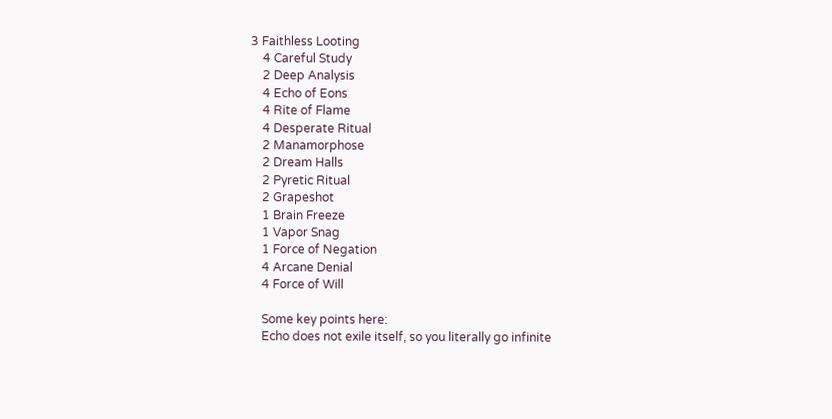3 Faithless Looting
    4 Careful Study
    2 Deep Analysis
    4 Echo of Eons
    4 Rite of Flame
    4 Desperate Ritual
    2 Manamorphose
    2 Dream Halls
    2 Pyretic Ritual
    2 Grapeshot
    1 Brain Freeze
    1 Vapor Snag
    1 Force of Negation
    4 Arcane Denial
    4 Force of Will

    Some key points here:
    Echo does not exile itself, so you literally go infinite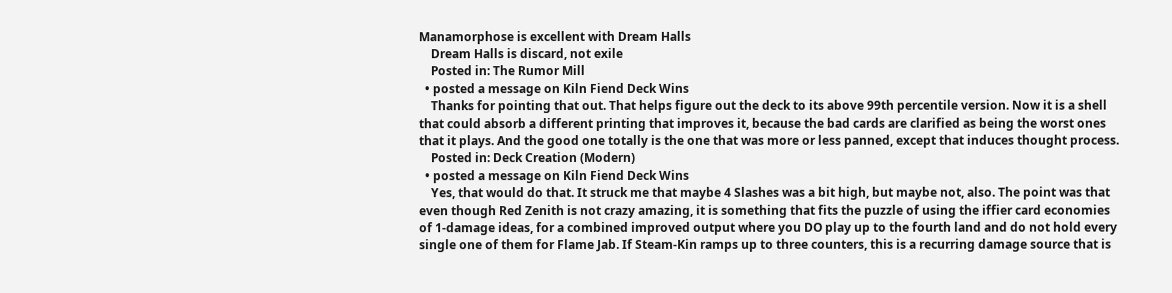Manamorphose is excellent with Dream Halls
    Dream Halls is discard, not exile
    Posted in: The Rumor Mill
  • posted a message on Kiln Fiend Deck Wins
    Thanks for pointing that out. That helps figure out the deck to its above 99th percentile version. Now it is a shell that could absorb a different printing that improves it, because the bad cards are clarified as being the worst ones that it plays. And the good one totally is the one that was more or less panned, except that induces thought process.
    Posted in: Deck Creation (Modern)
  • posted a message on Kiln Fiend Deck Wins
    Yes, that would do that. It struck me that maybe 4 Slashes was a bit high, but maybe not, also. The point was that even though Red Zenith is not crazy amazing, it is something that fits the puzzle of using the iffier card economies of 1-damage ideas, for a combined improved output where you DO play up to the fourth land and do not hold every single one of them for Flame Jab. If Steam-Kin ramps up to three counters, this is a recurring damage source that is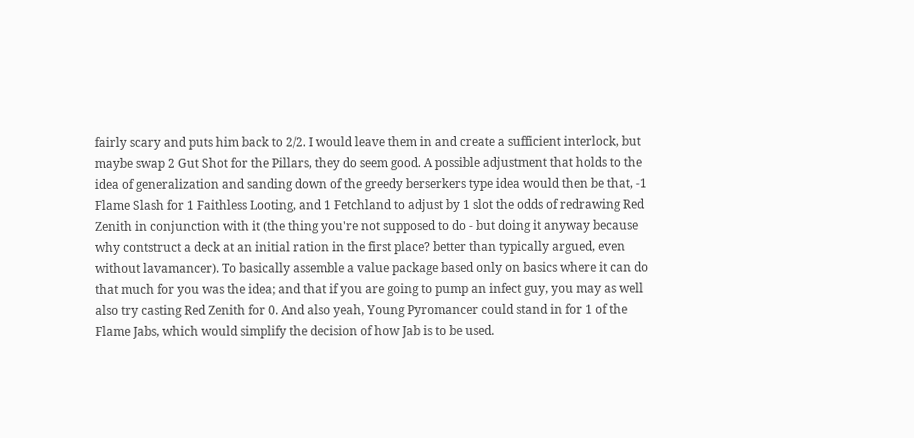fairly scary and puts him back to 2/2. I would leave them in and create a sufficient interlock, but maybe swap 2 Gut Shot for the Pillars, they do seem good. A possible adjustment that holds to the idea of generalization and sanding down of the greedy berserkers type idea would then be that, -1 Flame Slash for 1 Faithless Looting, and 1 Fetchland to adjust by 1 slot the odds of redrawing Red Zenith in conjunction with it (the thing you're not supposed to do - but doing it anyway because why contstruct a deck at an initial ration in the first place? better than typically argued, even without lavamancer). To basically assemble a value package based only on basics where it can do that much for you was the idea; and that if you are going to pump an infect guy, you may as well also try casting Red Zenith for 0. And also yeah, Young Pyromancer could stand in for 1 of the Flame Jabs, which would simplify the decision of how Jab is to be used.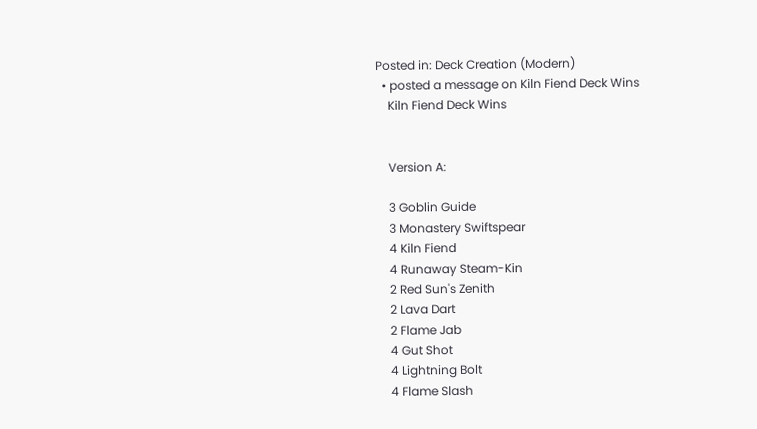Posted in: Deck Creation (Modern)
  • posted a message on Kiln Fiend Deck Wins
    Kiln Fiend Deck Wins


    Version A:

    3 Goblin Guide
    3 Monastery Swiftspear
    4 Kiln Fiend
    4 Runaway Steam-Kin
    2 Red Sun's Zenith
    2 Lava Dart
    2 Flame Jab
    4 Gut Shot
    4 Lightning Bolt
    4 Flame Slash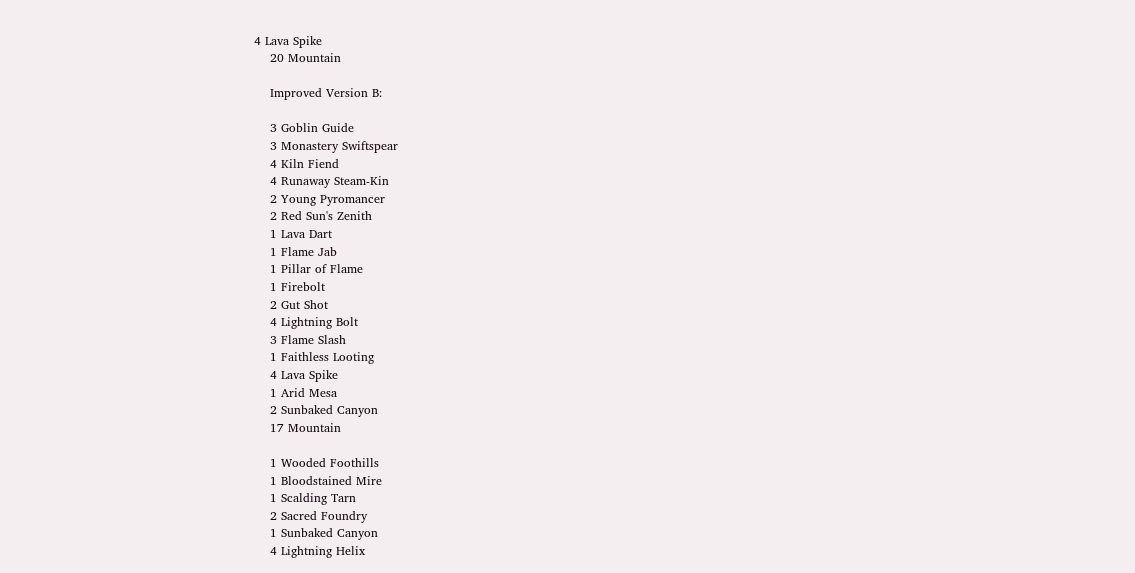4 Lava Spike
    20 Mountain

    Improved Version B:

    3 Goblin Guide
    3 Monastery Swiftspear
    4 Kiln Fiend
    4 Runaway Steam-Kin
    2 Young Pyromancer
    2 Red Sun's Zenith
    1 Lava Dart
    1 Flame Jab
    1 Pillar of Flame
    1 Firebolt
    2 Gut Shot
    4 Lightning Bolt
    3 Flame Slash
    1 Faithless Looting
    4 Lava Spike
    1 Arid Mesa
    2 Sunbaked Canyon
    17 Mountain

    1 Wooded Foothills
    1 Bloodstained Mire
    1 Scalding Tarn
    2 Sacred Foundry
    1 Sunbaked Canyon
    4 Lightning Helix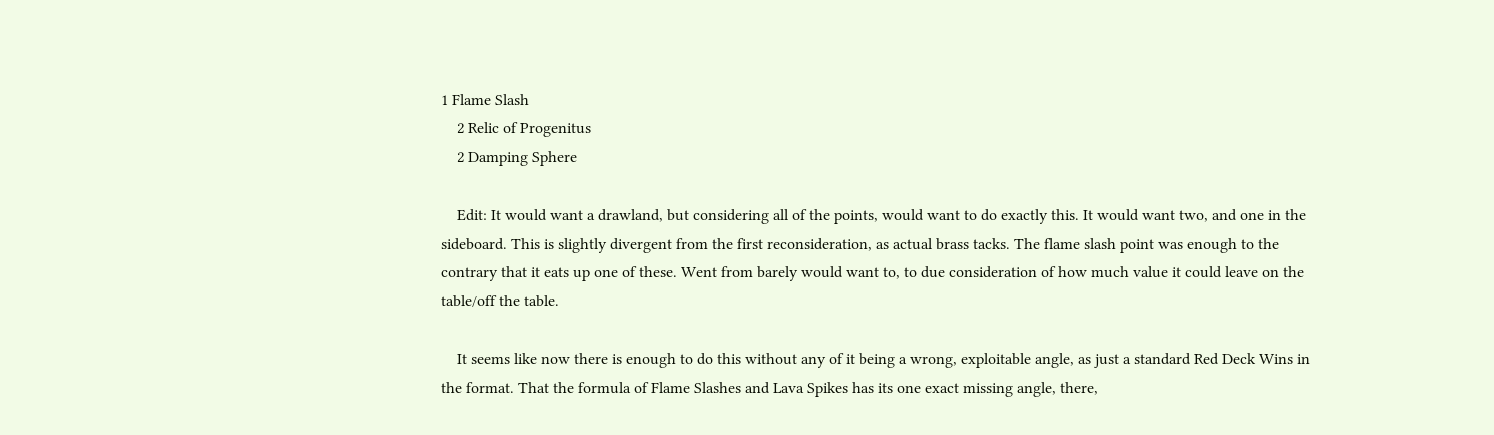1 Flame Slash
    2 Relic of Progenitus
    2 Damping Sphere

    Edit: It would want a drawland, but considering all of the points, would want to do exactly this. It would want two, and one in the sideboard. This is slightly divergent from the first reconsideration, as actual brass tacks. The flame slash point was enough to the contrary that it eats up one of these. Went from barely would want to, to due consideration of how much value it could leave on the table/off the table.

    It seems like now there is enough to do this without any of it being a wrong, exploitable angle, as just a standard Red Deck Wins in the format. That the formula of Flame Slashes and Lava Spikes has its one exact missing angle, there,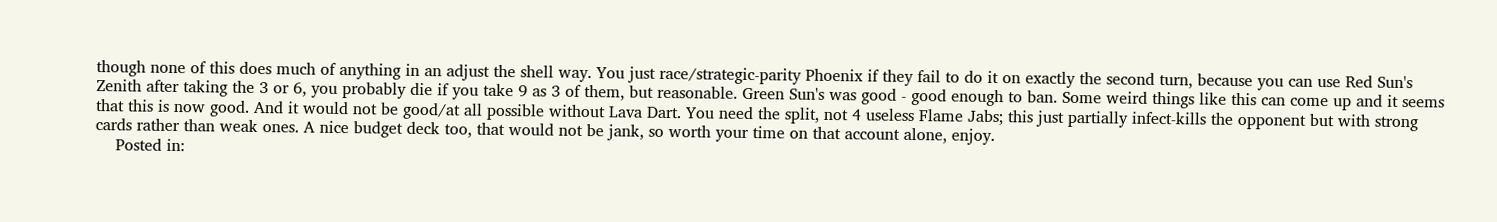though none of this does much of anything in an adjust the shell way. You just race/strategic-parity Phoenix if they fail to do it on exactly the second turn, because you can use Red Sun's Zenith after taking the 3 or 6, you probably die if you take 9 as 3 of them, but reasonable. Green Sun's was good - good enough to ban. Some weird things like this can come up and it seems that this is now good. And it would not be good/at all possible without Lava Dart. You need the split, not 4 useless Flame Jabs; this just partially infect-kills the opponent but with strong cards rather than weak ones. A nice budget deck too, that would not be jank, so worth your time on that account alone, enjoy.
    Posted in: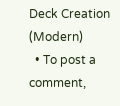Deck Creation (Modern)
  • To post a comment,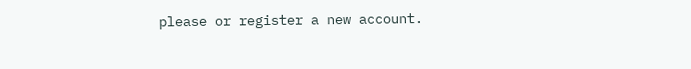please or register a new account.